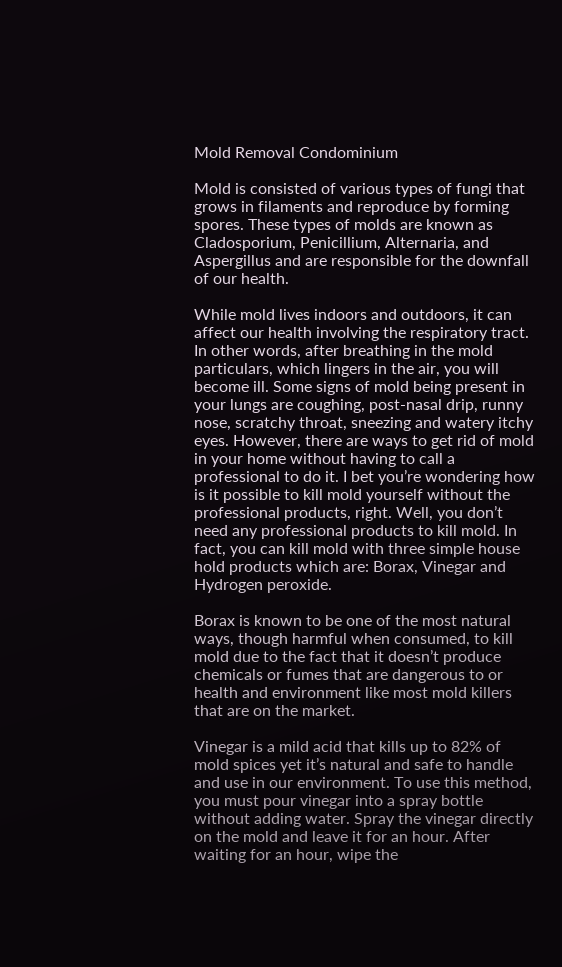Mold Removal Condominium

Mold is consisted of various types of fungi that grows in filaments and reproduce by forming spores. These types of molds are known as Cladosporium, Penicillium, Alternaria, and Aspergillus and are responsible for the downfall of our health.

While mold lives indoors and outdoors, it can affect our health involving the respiratory tract. In other words, after breathing in the mold particulars, which lingers in the air, you will become ill. Some signs of mold being present in your lungs are coughing, post-nasal drip, runny nose, scratchy throat, sneezing and watery itchy eyes. However, there are ways to get rid of mold in your home without having to call a professional to do it. I bet you’re wondering how is it possible to kill mold yourself without the professional products, right. Well, you don’t need any professional products to kill mold. In fact, you can kill mold with three simple house hold products which are: Borax, Vinegar and Hydrogen peroxide.

Borax is known to be one of the most natural ways, though harmful when consumed, to kill mold due to the fact that it doesn’t produce chemicals or fumes that are dangerous to or health and environment like most mold killers that are on the market.

Vinegar is a mild acid that kills up to 82% of mold spices yet it’s natural and safe to handle and use in our environment. To use this method, you must pour vinegar into a spray bottle without adding water. Spray the vinegar directly on the mold and leave it for an hour. After waiting for an hour, wipe the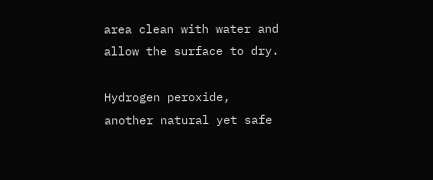area clean with water and allow the surface to dry.

Hydrogen peroxide, another natural yet safe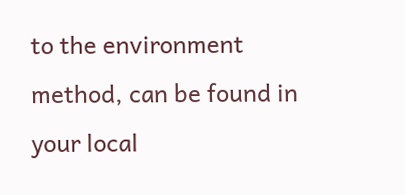to the environment method, can be found in your local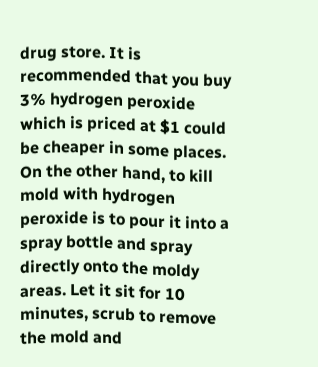drug store. It is recommended that you buy 3% hydrogen peroxide which is priced at $1 could be cheaper in some places. On the other hand, to kill mold with hydrogen peroxide is to pour it into a spray bottle and spray directly onto the moldy areas. Let it sit for 10 minutes, scrub to remove the mold and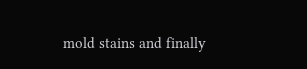mold stains and finally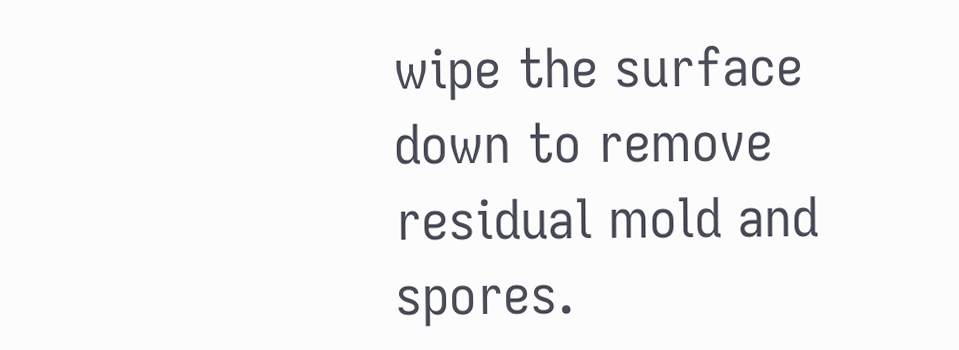wipe the surface down to remove residual mold and spores.